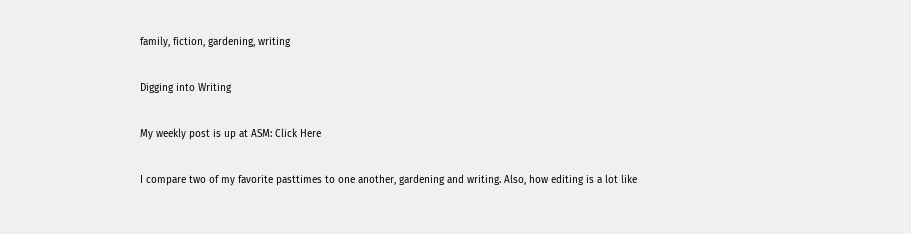family, fiction, gardening, writing

Digging into Writing

My weekly post is up at ASM: Click Here

I compare two of my favorite pasttimes to one another, gardening and writing. Also, how editing is a lot like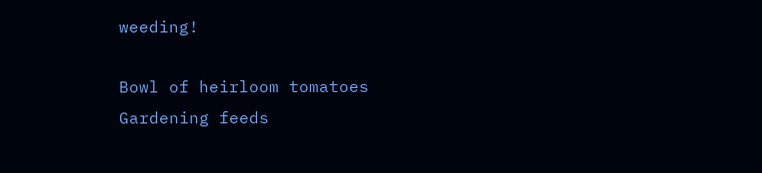weeding!

Bowl of heirloom tomatoes
Gardening feeds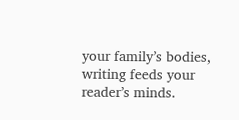your family’s bodies, writing feeds your reader’s minds.